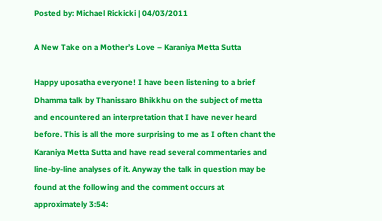Posted by: Michael Rickicki | 04/03/2011

A New Take on a Mother’s Love – Karaniya Metta Sutta

Happy uposatha everyone! I have been listening to a brief Dhamma talk by Thanissaro Bhikkhu on the subject of metta and encountered an interpretation that I have never heard before. This is all the more surprising to me as I often chant the Karaniya Metta Sutta and have read several commentaries and line-by-line analyses of it. Anyway the talk in question may be found at the following and the comment occurs at approximately 3:54: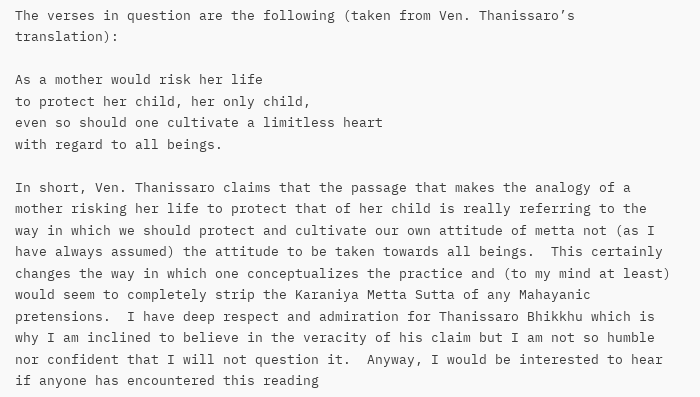The verses in question are the following (taken from Ven. Thanissaro’s translation):

As a mother would risk her life
to protect her child, her only child,
even so should one cultivate a limitless heart
with regard to all beings.

In short, Ven. Thanissaro claims that the passage that makes the analogy of a mother risking her life to protect that of her child is really referring to the way in which we should protect and cultivate our own attitude of metta not (as I have always assumed) the attitude to be taken towards all beings.  This certainly changes the way in which one conceptualizes the practice and (to my mind at least) would seem to completely strip the Karaniya Metta Sutta of any Mahayanic pretensions.  I have deep respect and admiration for Thanissaro Bhikkhu which is why I am inclined to believe in the veracity of his claim but I am not so humble nor confident that I will not question it.  Anyway, I would be interested to hear if anyone has encountered this reading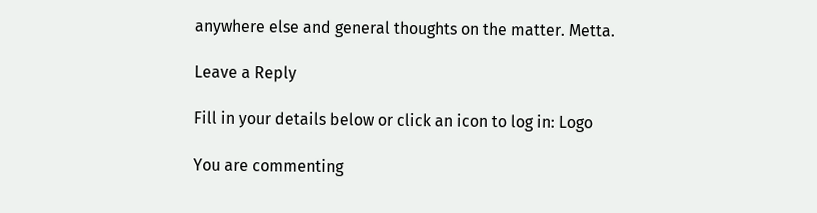anywhere else and general thoughts on the matter. Metta.

Leave a Reply

Fill in your details below or click an icon to log in: Logo

You are commenting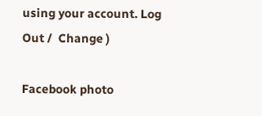using your account. Log Out /  Change )

Facebook photo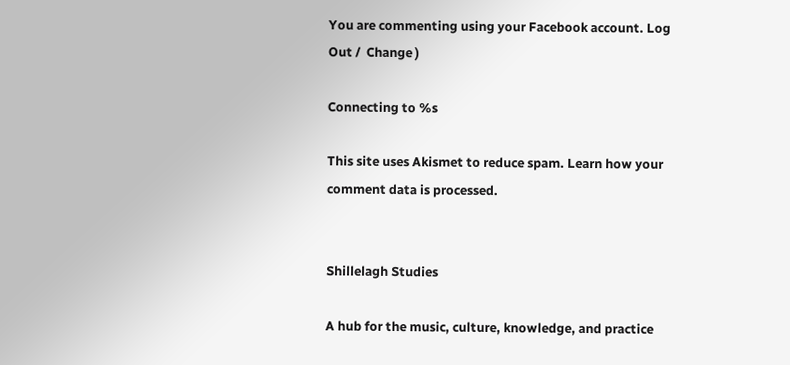You are commenting using your Facebook account. Log Out /  Change )

Connecting to %s

This site uses Akismet to reduce spam. Learn how your comment data is processed.


Shillelagh Studies

A hub for the music, culture, knowledge, and practice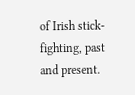of Irish stick-fighting, past and present.